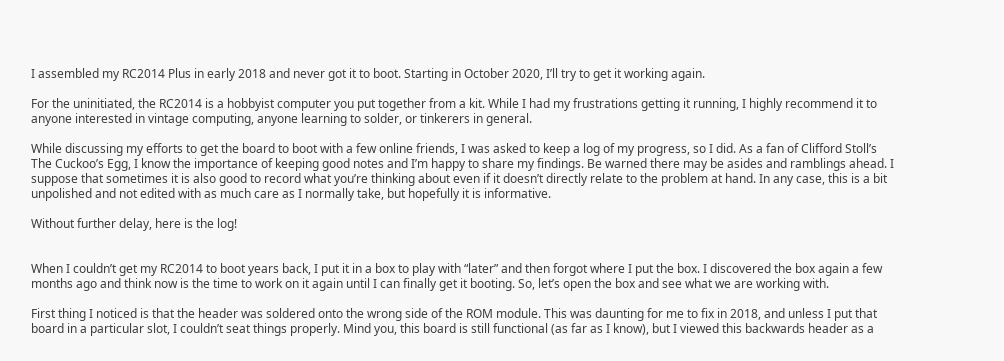I assembled my RC2014 Plus in early 2018 and never got it to boot. Starting in October 2020, I’ll try to get it working again.

For the uninitiated, the RC2014 is a hobbyist computer you put together from a kit. While I had my frustrations getting it running, I highly recommend it to anyone interested in vintage computing, anyone learning to solder, or tinkerers in general.

While discussing my efforts to get the board to boot with a few online friends, I was asked to keep a log of my progress, so I did. As a fan of Clifford Stoll’s The Cuckoo’s Egg, I know the importance of keeping good notes and I’m happy to share my findings. Be warned there may be asides and ramblings ahead. I suppose that sometimes it is also good to record what you’re thinking about even if it doesn’t directly relate to the problem at hand. In any case, this is a bit unpolished and not edited with as much care as I normally take, but hopefully it is informative.

Without further delay, here is the log!


When I couldn’t get my RC2014 to boot years back, I put it in a box to play with “later” and then forgot where I put the box. I discovered the box again a few months ago and think now is the time to work on it again until I can finally get it booting. So, let’s open the box and see what we are working with.

First thing I noticed is that the header was soldered onto the wrong side of the ROM module. This was daunting for me to fix in 2018, and unless I put that board in a particular slot, I couldn’t seat things properly. Mind you, this board is still functional (as far as I know), but I viewed this backwards header as a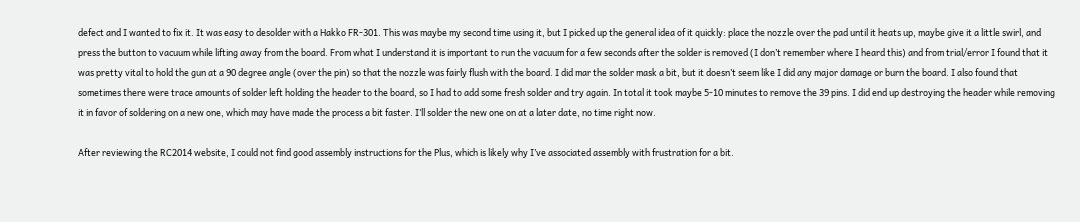defect and I wanted to fix it. It was easy to desolder with a Hakko FR-301. This was maybe my second time using it, but I picked up the general idea of it quickly: place the nozzle over the pad until it heats up, maybe give it a little swirl, and press the button to vacuum while lifting away from the board. From what I understand it is important to run the vacuum for a few seconds after the solder is removed (I don’t remember where I heard this) and from trial/error I found that it was pretty vital to hold the gun at a 90 degree angle (over the pin) so that the nozzle was fairly flush with the board. I did mar the solder mask a bit, but it doesn’t seem like I did any major damage or burn the board. I also found that sometimes there were trace amounts of solder left holding the header to the board, so I had to add some fresh solder and try again. In total it took maybe 5-10 minutes to remove the 39 pins. I did end up destroying the header while removing it in favor of soldering on a new one, which may have made the process a bit faster. I’ll solder the new one on at a later date, no time right now.

After reviewing the RC2014 website, I could not find good assembly instructions for the Plus, which is likely why I’ve associated assembly with frustration for a bit.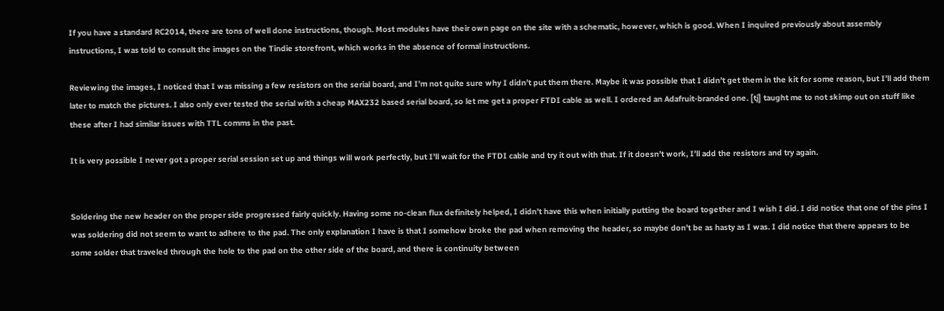If you have a standard RC2014, there are tons of well done instructions, though. Most modules have their own page on the site with a schematic, however, which is good. When I inquired previously about assembly instructions, I was told to consult the images on the Tindie storefront, which works in the absence of formal instructions.

Reviewing the images, I noticed that I was missing a few resistors on the serial board, and I’m not quite sure why I didn’t put them there. Maybe it was possible that I didn’t get them in the kit for some reason, but I’ll add them later to match the pictures. I also only ever tested the serial with a cheap MAX232 based serial board, so let me get a proper FTDI cable as well. I ordered an Adafruit-branded one. [tj] taught me to not skimp out on stuff like these after I had similar issues with TTL comms in the past.

It is very possible I never got a proper serial session set up and things will work perfectly, but I’ll wait for the FTDI cable and try it out with that. If it doesn’t work, I’ll add the resistors and try again.


Soldering the new header on the proper side progressed fairly quickly. Having some no-clean flux definitely helped, I didn’t have this when initially putting the board together and I wish I did. I did notice that one of the pins I was soldering did not seem to want to adhere to the pad. The only explanation I have is that I somehow broke the pad when removing the header, so maybe don’t be as hasty as I was. I did notice that there appears to be some solder that traveled through the hole to the pad on the other side of the board, and there is continuity between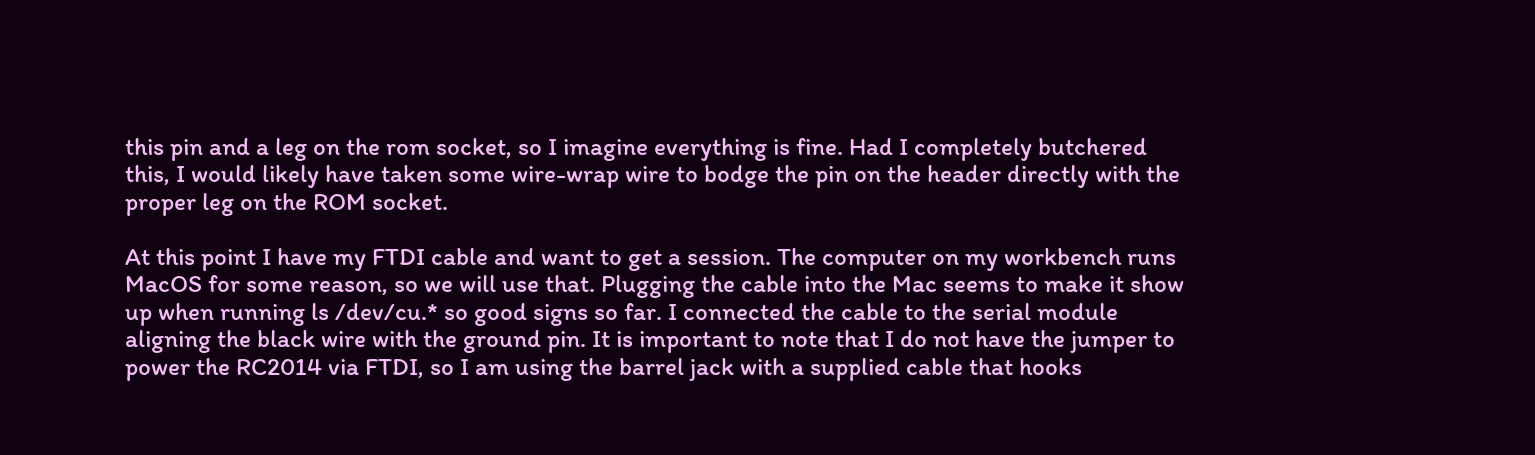this pin and a leg on the rom socket, so I imagine everything is fine. Had I completely butchered this, I would likely have taken some wire-wrap wire to bodge the pin on the header directly with the proper leg on the ROM socket.

At this point I have my FTDI cable and want to get a session. The computer on my workbench runs MacOS for some reason, so we will use that. Plugging the cable into the Mac seems to make it show up when running ls /dev/cu.* so good signs so far. I connected the cable to the serial module aligning the black wire with the ground pin. It is important to note that I do not have the jumper to power the RC2014 via FTDI, so I am using the barrel jack with a supplied cable that hooks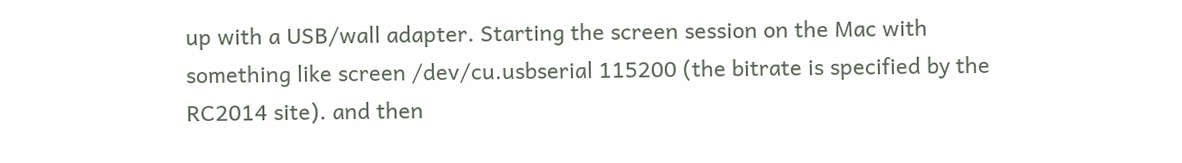up with a USB/wall adapter. Starting the screen session on the Mac with something like screen /dev/cu.usbserial 115200 (the bitrate is specified by the RC2014 site). and then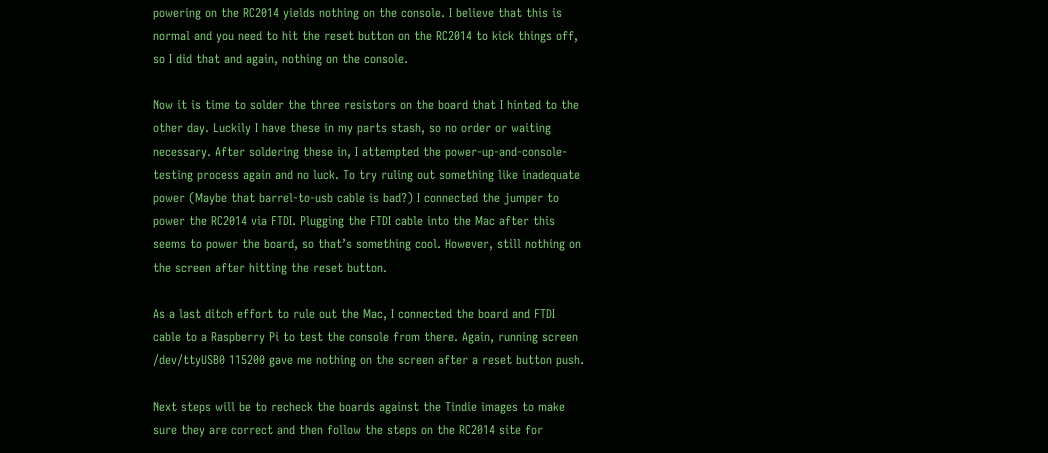powering on the RC2014 yields nothing on the console. I believe that this is normal and you need to hit the reset button on the RC2014 to kick things off, so I did that and again, nothing on the console.

Now it is time to solder the three resistors on the board that I hinted to the other day. Luckily I have these in my parts stash, so no order or waiting necessary. After soldering these in, I attempted the power-up-and-console-testing process again and no luck. To try ruling out something like inadequate power (Maybe that barrel-to-usb cable is bad?) I connected the jumper to power the RC2014 via FTDI. Plugging the FTDI cable into the Mac after this seems to power the board, so that’s something cool. However, still nothing on the screen after hitting the reset button.

As a last ditch effort to rule out the Mac, I connected the board and FTDI cable to a Raspberry Pi to test the console from there. Again, running screen /dev/ttyUSB0 115200 gave me nothing on the screen after a reset button push.

Next steps will be to recheck the boards against the Tindie images to make sure they are correct and then follow the steps on the RC2014 site for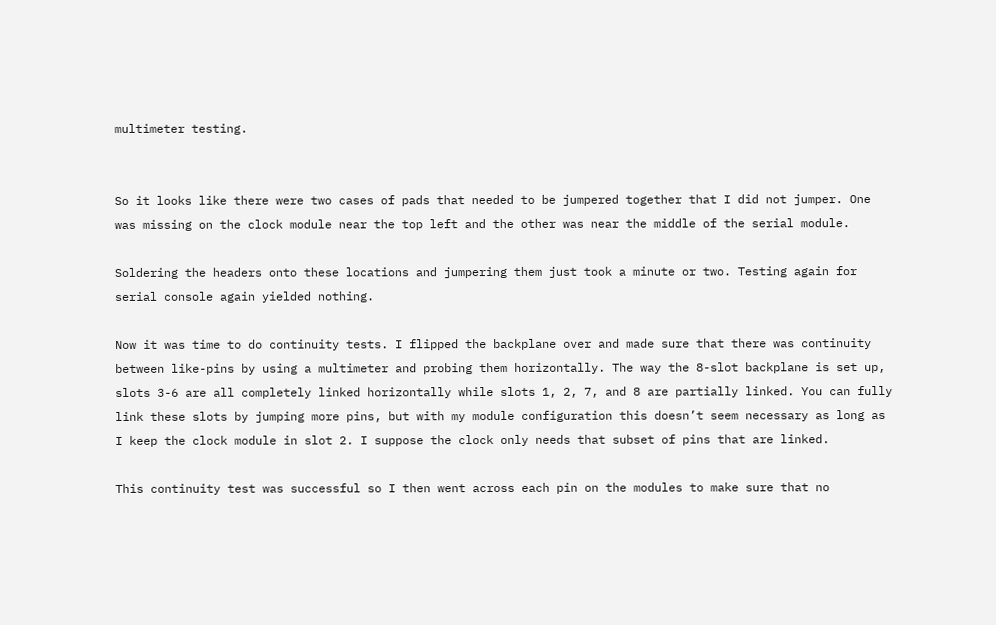multimeter testing.


So it looks like there were two cases of pads that needed to be jumpered together that I did not jumper. One was missing on the clock module near the top left and the other was near the middle of the serial module.

Soldering the headers onto these locations and jumpering them just took a minute or two. Testing again for serial console again yielded nothing.

Now it was time to do continuity tests. I flipped the backplane over and made sure that there was continuity between like-pins by using a multimeter and probing them horizontally. The way the 8-slot backplane is set up, slots 3-6 are all completely linked horizontally while slots 1, 2, 7, and 8 are partially linked. You can fully link these slots by jumping more pins, but with my module configuration this doesn’t seem necessary as long as I keep the clock module in slot 2. I suppose the clock only needs that subset of pins that are linked.

This continuity test was successful so I then went across each pin on the modules to make sure that no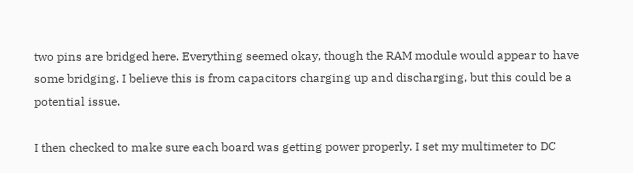two pins are bridged here. Everything seemed okay, though the RAM module would appear to have some bridging. I believe this is from capacitors charging up and discharging, but this could be a potential issue.

I then checked to make sure each board was getting power properly. I set my multimeter to DC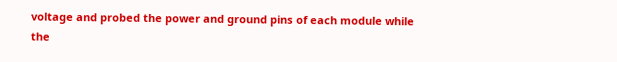voltage and probed the power and ground pins of each module while the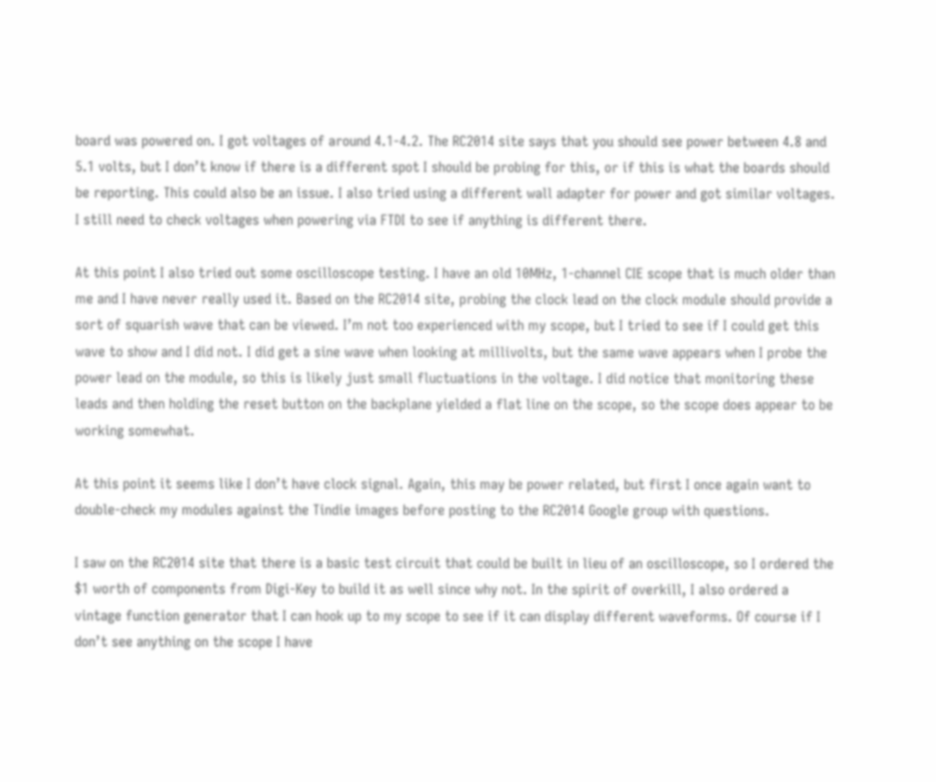board was powered on. I got voltages of around 4.1-4.2. The RC2014 site says that you should see power between 4.8 and 5.1 volts, but I don’t know if there is a different spot I should be probing for this, or if this is what the boards should be reporting. This could also be an issue. I also tried using a different wall adapter for power and got similar voltages. I still need to check voltages when powering via FTDI to see if anything is different there.

At this point I also tried out some oscilloscope testing. I have an old 10MHz, 1-channel CIE scope that is much older than me and I have never really used it. Based on the RC2014 site, probing the clock lead on the clock module should provide a sort of squarish wave that can be viewed. I’m not too experienced with my scope, but I tried to see if I could get this wave to show and I did not. I did get a sine wave when looking at millivolts, but the same wave appears when I probe the power lead on the module, so this is likely just small fluctuations in the voltage. I did notice that monitoring these leads and then holding the reset button on the backplane yielded a flat line on the scope, so the scope does appear to be working somewhat.

At this point it seems like I don’t have clock signal. Again, this may be power related, but first I once again want to double-check my modules against the Tindie images before posting to the RC2014 Google group with questions.

I saw on the RC2014 site that there is a basic test circuit that could be built in lieu of an oscilloscope, so I ordered the $1 worth of components from Digi-Key to build it as well since why not. In the spirit of overkill, I also ordered a vintage function generator that I can hook up to my scope to see if it can display different waveforms. Of course if I don’t see anything on the scope I have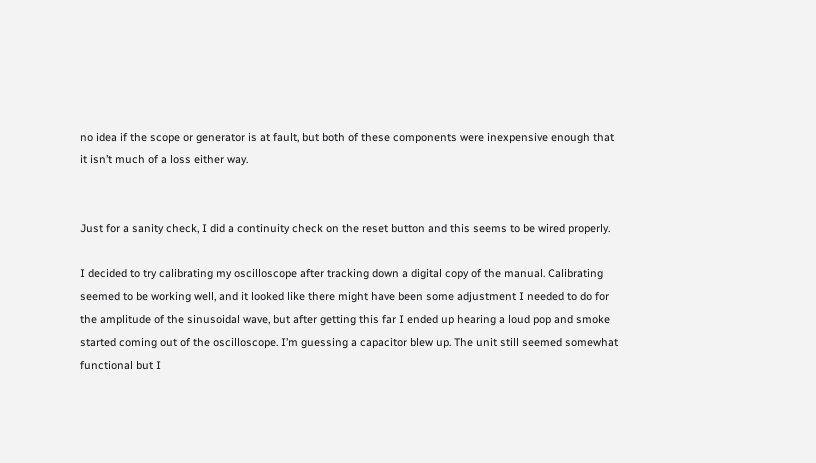no idea if the scope or generator is at fault, but both of these components were inexpensive enough that it isn’t much of a loss either way.


Just for a sanity check, I did a continuity check on the reset button and this seems to be wired properly.

I decided to try calibrating my oscilloscope after tracking down a digital copy of the manual. Calibrating seemed to be working well, and it looked like there might have been some adjustment I needed to do for the amplitude of the sinusoidal wave, but after getting this far I ended up hearing a loud pop and smoke started coming out of the oscilloscope. I’m guessing a capacitor blew up. The unit still seemed somewhat functional but I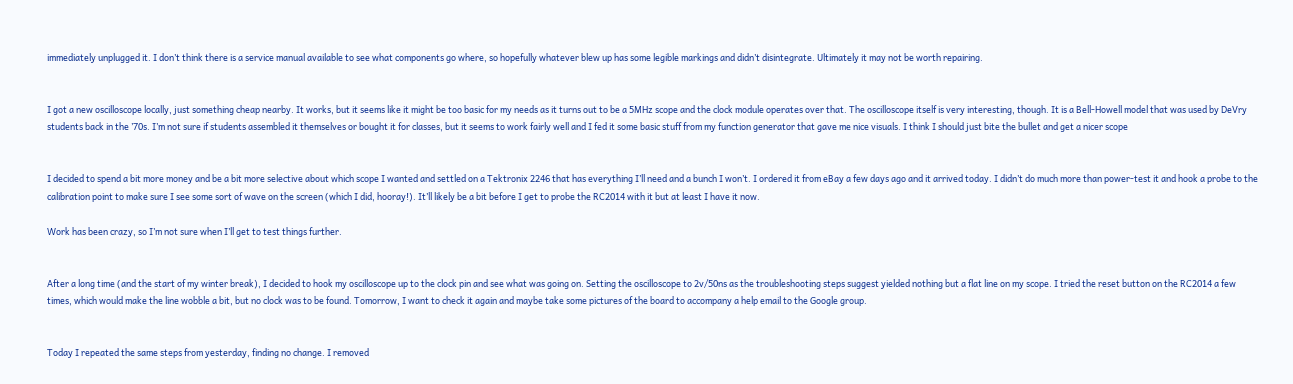immediately unplugged it. I don’t think there is a service manual available to see what components go where, so hopefully whatever blew up has some legible markings and didn’t disintegrate. Ultimately it may not be worth repairing.


I got a new oscilloscope locally, just something cheap nearby. It works, but it seems like it might be too basic for my needs as it turns out to be a 5MHz scope and the clock module operates over that. The oscilloscope itself is very interesting, though. It is a Bell-Howell model that was used by DeVry students back in the ’70s. I’m not sure if students assembled it themselves or bought it for classes, but it seems to work fairly well and I fed it some basic stuff from my function generator that gave me nice visuals. I think I should just bite the bullet and get a nicer scope


I decided to spend a bit more money and be a bit more selective about which scope I wanted and settled on a Tektronix 2246 that has everything I’ll need and a bunch I won’t. I ordered it from eBay a few days ago and it arrived today. I didn’t do much more than power-test it and hook a probe to the calibration point to make sure I see some sort of wave on the screen (which I did, hooray!). It’ll likely be a bit before I get to probe the RC2014 with it but at least I have it now.

Work has been crazy, so I’m not sure when I’ll get to test things further.


After a long time (and the start of my winter break), I decided to hook my oscilloscope up to the clock pin and see what was going on. Setting the oscilloscope to 2v/50ns as the troubleshooting steps suggest yielded nothing but a flat line on my scope. I tried the reset button on the RC2014 a few times, which would make the line wobble a bit, but no clock was to be found. Tomorrow, I want to check it again and maybe take some pictures of the board to accompany a help email to the Google group.


Today I repeated the same steps from yesterday, finding no change. I removed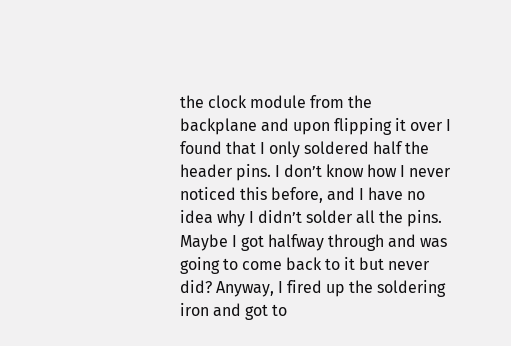the clock module from the backplane and upon flipping it over I found that I only soldered half the header pins. I don’t know how I never noticed this before, and I have no idea why I didn’t solder all the pins. Maybe I got halfway through and was going to come back to it but never did? Anyway, I fired up the soldering iron and got to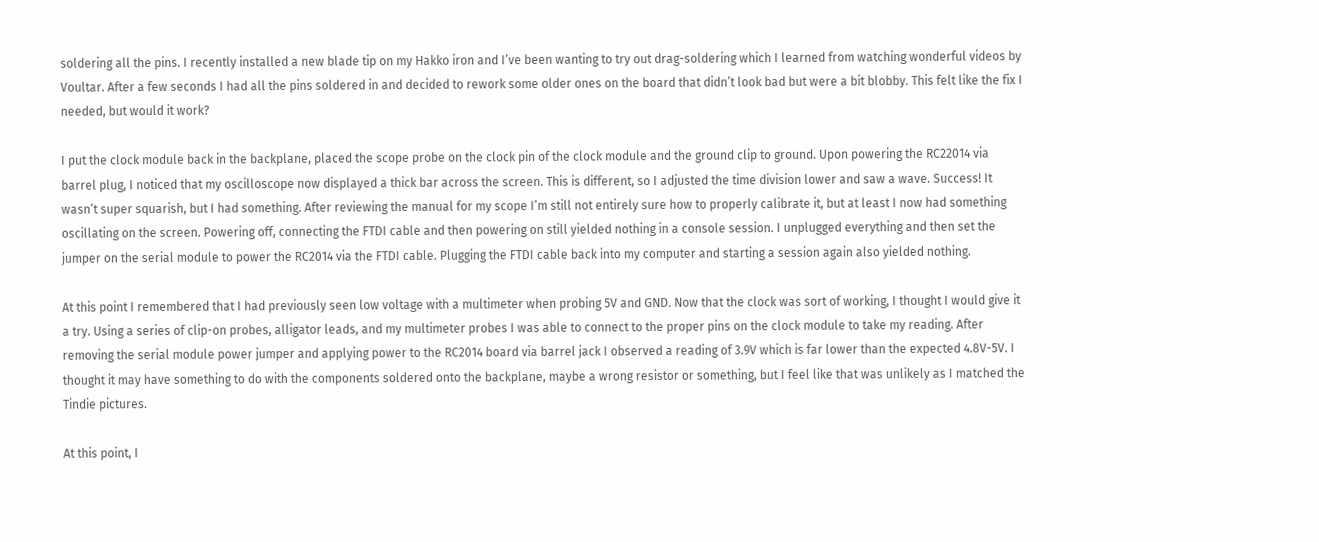soldering all the pins. I recently installed a new blade tip on my Hakko iron and I’ve been wanting to try out drag-soldering which I learned from watching wonderful videos by Voultar. After a few seconds I had all the pins soldered in and decided to rework some older ones on the board that didn’t look bad but were a bit blobby. This felt like the fix I needed, but would it work?

I put the clock module back in the backplane, placed the scope probe on the clock pin of the clock module and the ground clip to ground. Upon powering the RC22014 via barrel plug, I noticed that my oscilloscope now displayed a thick bar across the screen. This is different, so I adjusted the time division lower and saw a wave. Success! It wasn’t super squarish, but I had something. After reviewing the manual for my scope I’m still not entirely sure how to properly calibrate it, but at least I now had something oscillating on the screen. Powering off, connecting the FTDI cable and then powering on still yielded nothing in a console session. I unplugged everything and then set the jumper on the serial module to power the RC2014 via the FTDI cable. Plugging the FTDI cable back into my computer and starting a session again also yielded nothing.

At this point I remembered that I had previously seen low voltage with a multimeter when probing 5V and GND. Now that the clock was sort of working, I thought I would give it a try. Using a series of clip-on probes, alligator leads, and my multimeter probes I was able to connect to the proper pins on the clock module to take my reading. After removing the serial module power jumper and applying power to the RC2014 board via barrel jack I observed a reading of 3.9V which is far lower than the expected 4.8V-5V. I thought it may have something to do with the components soldered onto the backplane, maybe a wrong resistor or something, but I feel like that was unlikely as I matched the Tindie pictures.

At this point, I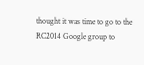thought it was time to go to the RC2014 Google group to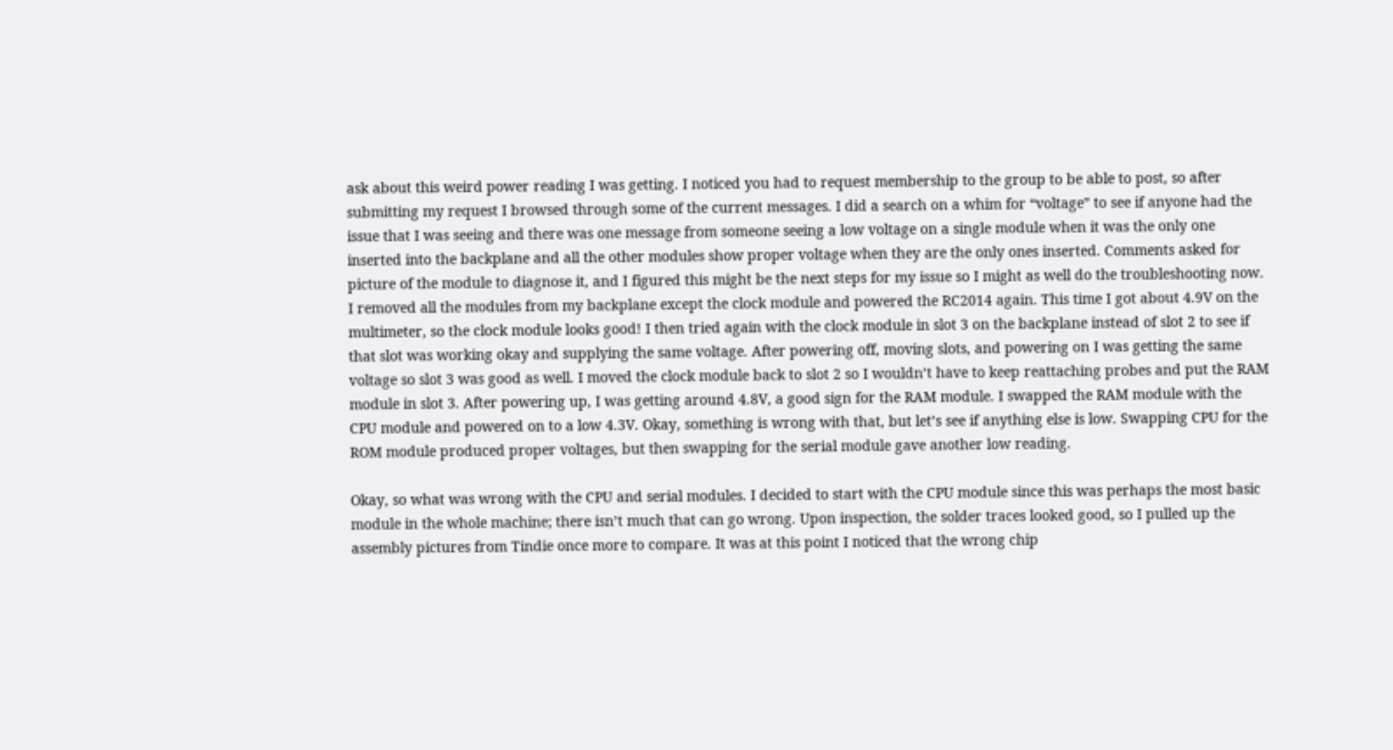ask about this weird power reading I was getting. I noticed you had to request membership to the group to be able to post, so after submitting my request I browsed through some of the current messages. I did a search on a whim for “voltage” to see if anyone had the issue that I was seeing and there was one message from someone seeing a low voltage on a single module when it was the only one inserted into the backplane and all the other modules show proper voltage when they are the only ones inserted. Comments asked for picture of the module to diagnose it, and I figured this might be the next steps for my issue so I might as well do the troubleshooting now. I removed all the modules from my backplane except the clock module and powered the RC2014 again. This time I got about 4.9V on the multimeter, so the clock module looks good! I then tried again with the clock module in slot 3 on the backplane instead of slot 2 to see if that slot was working okay and supplying the same voltage. After powering off, moving slots, and powering on I was getting the same voltage so slot 3 was good as well. I moved the clock module back to slot 2 so I wouldn’t have to keep reattaching probes and put the RAM module in slot 3. After powering up, I was getting around 4.8V, a good sign for the RAM module. I swapped the RAM module with the CPU module and powered on to a low 4.3V. Okay, something is wrong with that, but let’s see if anything else is low. Swapping CPU for the ROM module produced proper voltages, but then swapping for the serial module gave another low reading.

Okay, so what was wrong with the CPU and serial modules. I decided to start with the CPU module since this was perhaps the most basic module in the whole machine; there isn’t much that can go wrong. Upon inspection, the solder traces looked good, so I pulled up the assembly pictures from Tindie once more to compare. It was at this point I noticed that the wrong chip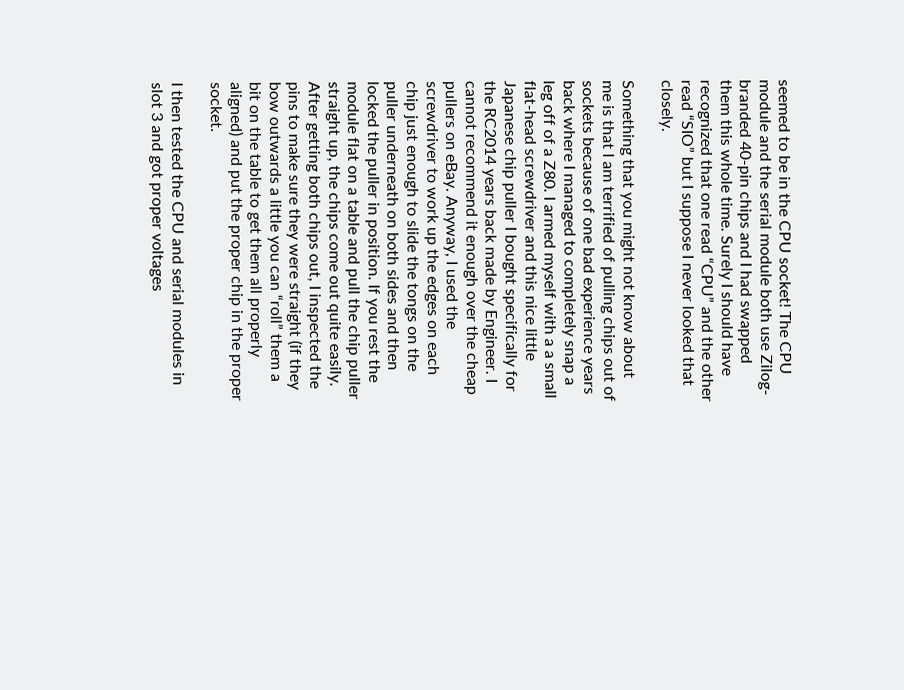seemed to be in the CPU socket! The CPU module and the serial module both use Zilog-branded 40-pin chips and I had swapped them this whole time. Surely I should have recognized that one read “CPU” and the other read “SIO” but I suppose I never looked that closely.

Something that you might not know about me is that I am terrified of pulling chips out of sockets because of one bad experience years back where I managed to completely snap a leg off of a Z80. I armed myself with a a small flat-head screwdriver and this nice little Japanese chip puller I bought specifically for the RC2014 years back made by Engineer. I cannot recommend it enough over the cheap pullers on eBay. Anyway, I used the screwdriver to work up the edges on each chip just enough to slide the tongs on the puller underneath on both sides and then locked the puller in position. If you rest the module flat on a table and pull the chip puller straight up, the chips come out quite easily. After getting both chips out, I inspected the pins to make sure they were straight (if they bow outwards a little you can “roll” them a bit on the table to get them all properly aligned) and put the proper chip in the proper socket.

I then tested the CPU and serial modules in slot 3 and got proper voltages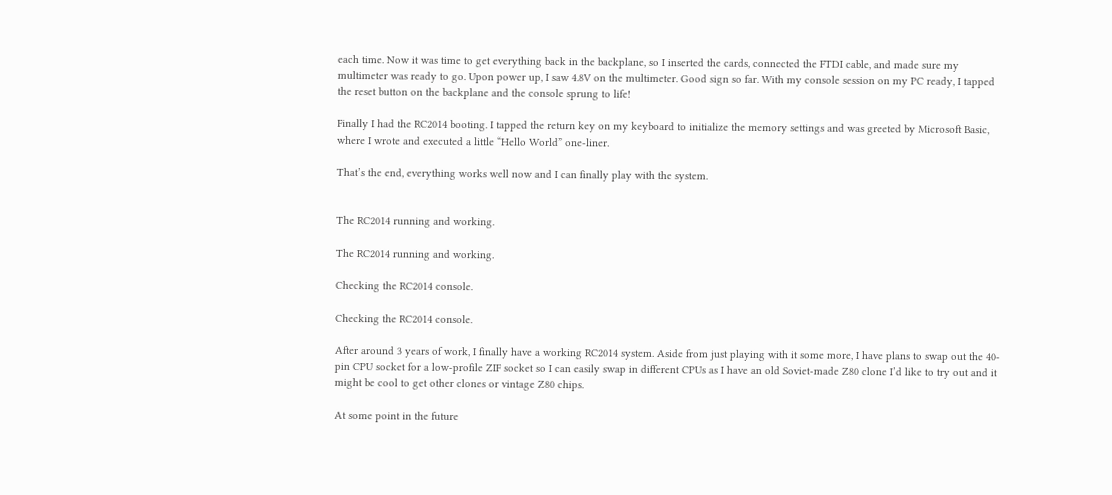each time. Now it was time to get everything back in the backplane, so I inserted the cards, connected the FTDI cable, and made sure my multimeter was ready to go. Upon power up, I saw 4.8V on the multimeter. Good sign so far. With my console session on my PC ready, I tapped the reset button on the backplane and the console sprung to life!

Finally I had the RC2014 booting. I tapped the return key on my keyboard to initialize the memory settings and was greeted by Microsoft Basic, where I wrote and executed a little “Hello World” one-liner.

That’s the end, everything works well now and I can finally play with the system.


The RC2014 running and working.

The RC2014 running and working.

Checking the RC2014 console.

Checking the RC2014 console.

After around 3 years of work, I finally have a working RC2014 system. Aside from just playing with it some more, I have plans to swap out the 40-pin CPU socket for a low-profile ZIF socket so I can easily swap in different CPUs as I have an old Soviet-made Z80 clone I’d like to try out and it might be cool to get other clones or vintage Z80 chips.

At some point in the future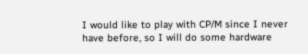I would like to play with CP/M since I never have before, so I will do some hardware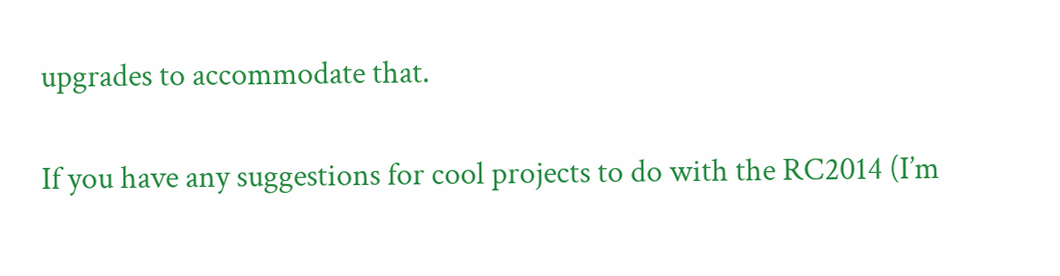upgrades to accommodate that.

If you have any suggestions for cool projects to do with the RC2014 (I’m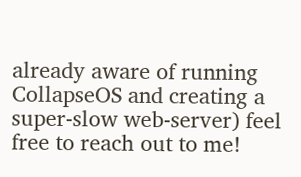already aware of running CollapseOS and creating a super-slow web-server) feel free to reach out to me!